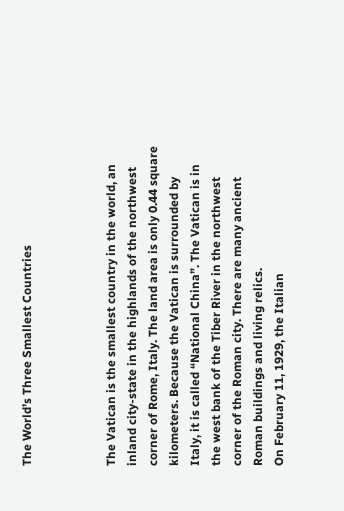The World’s Three Smallest Countries



The Vatican is the smallest country in the world, an inland city-state in the highlands of the northwest corner of Rome, Italy. The land area is only 0.44 square kilometers. Because the Vatican is surrounded by Italy, it is called “National China”. The Vatican is in the west bank of the Tiber River in the northwest corner of the Roman city. There are many ancient Roman buildings and living relics.
On February 11, 1929, the Italian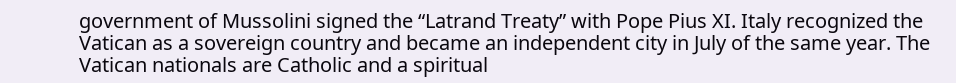government of Mussolini signed the “Latrand Treaty” with Pope Pius XI. Italy recognized the Vatican as a sovereign country and became an independent city in July of the same year. The Vatican nationals are Catholic and a spiritual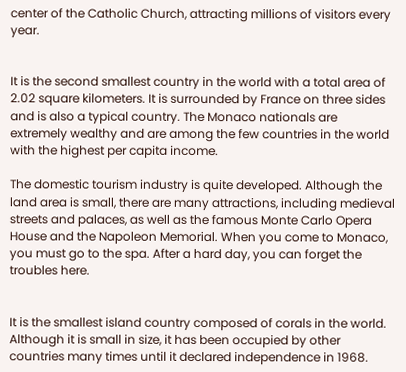center of the Catholic Church, attracting millions of visitors every year.


It is the second smallest country in the world with a total area of 2.02 square kilometers. It is surrounded by France on three sides and is also a typical country. The Monaco nationals are extremely wealthy and are among the few countries in the world with the highest per capita income.

The domestic tourism industry is quite developed. Although the land area is small, there are many attractions, including medieval streets and palaces, as well as the famous Monte Carlo Opera House and the Napoleon Memorial. When you come to Monaco, you must go to the spa. After a hard day, you can forget the troubles here.


It is the smallest island country composed of corals in the world. Although it is small in size, it has been occupied by other countries many times until it declared independence in 1968.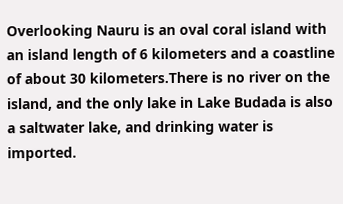Overlooking Nauru is an oval coral island with an island length of 6 kilometers and a coastline of about 30 kilometers.There is no river on the island, and the only lake in Lake Budada is also a saltwater lake, and drinking water is imported.